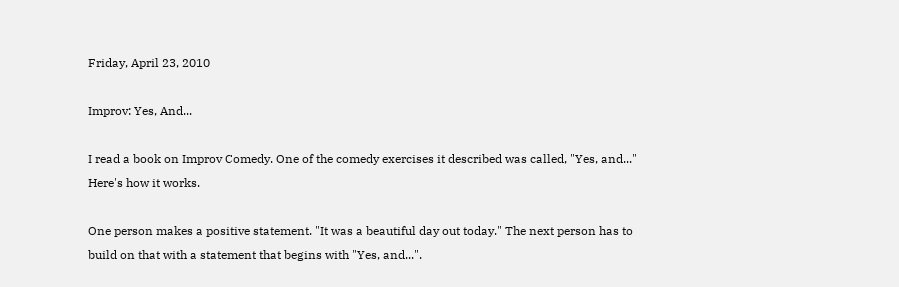Friday, April 23, 2010

Improv: Yes, And...

I read a book on Improv Comedy. One of the comedy exercises it described was called, "Yes, and..." Here's how it works.

One person makes a positive statement. "It was a beautiful day out today." The next person has to build on that with a statement that begins with "Yes, and...".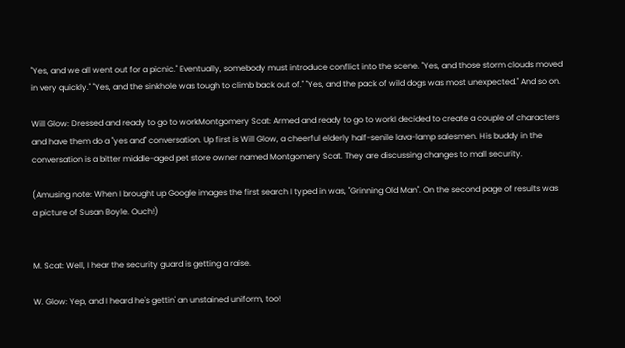"Yes, and we all went out for a picnic." Eventually, somebody must introduce conflict into the scene. "Yes, and those storm clouds moved in very quickly." "Yes, and the sinkhole was tough to climb back out of." "Yes, and the pack of wild dogs was most unexpected." And so on.

Will Glow: Dressed and ready to go to workMontgomery Scat: Armed and ready to go to workI decided to create a couple of characters and have them do a "yes and" conversation. Up first is Will Glow, a cheerful elderly half-senile lava-lamp salesmen. His buddy in the conversation is a bitter middle-aged pet store owner named Montgomery Scat. They are discussing changes to mall security.

(Amusing note: When I brought up Google images the first search I typed in was, "Grinning Old Man". On the second page of results was a picture of Susan Boyle. Ouch!)


M. Scat: Well, I hear the security guard is getting a raise.

W. Glow: Yep, and I heard he's gettin' an unstained uniform, too!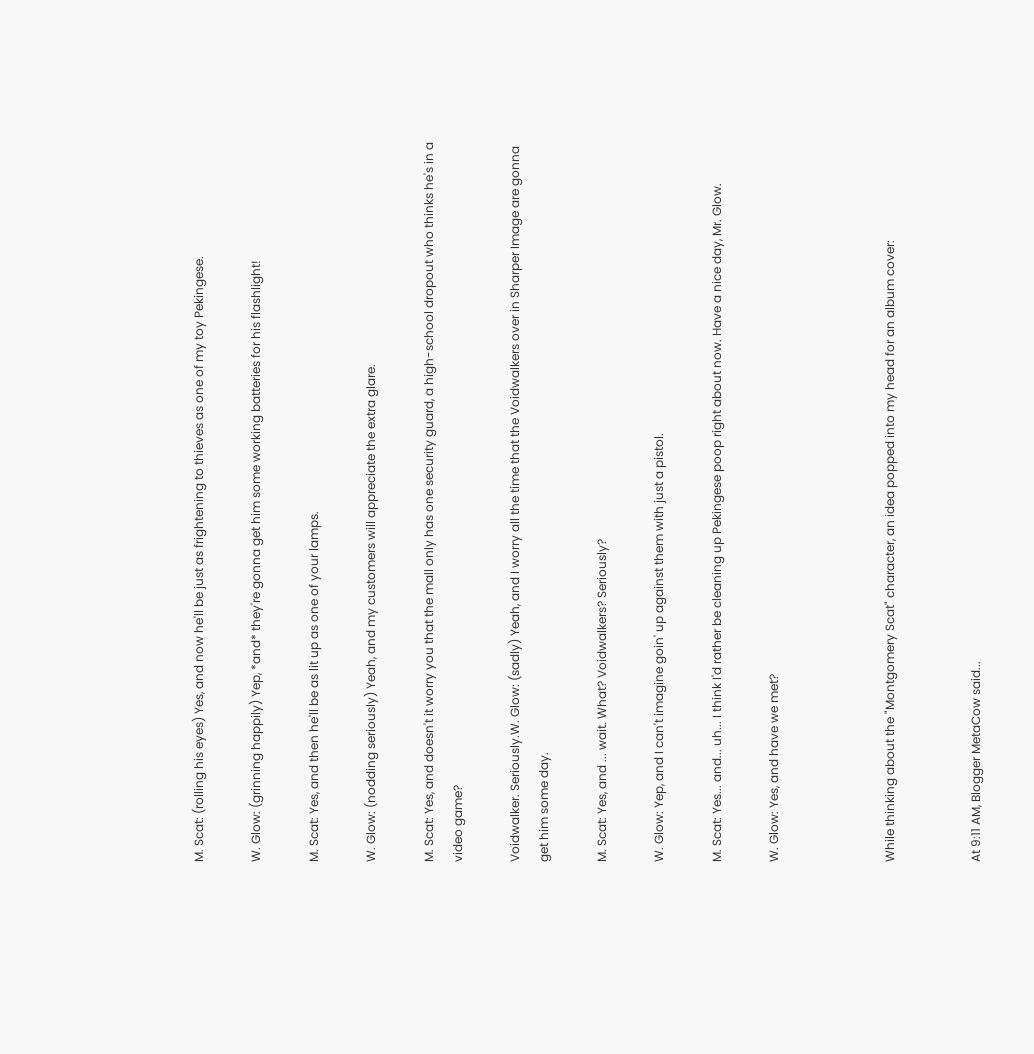M. Scat: (rolling his eyes) Yes, and now he'll be just as frightening to thieves as one of my toy Pekingese.

W. Glow: (grinning happily) Yep, *and* they're gonna get him some working batteries for his flashlight!

M. Scat: Yes, and then he'll be as lit up as one of your lamps.

W. Glow: (nodding seriously) Yeah, and my customers will appreciate the extra glare.

M. Scat: Yes, and doesn't it worry you that the mall only has one security guard, a high-school dropout who thinks he's in a video game?

Voidwalker. Seriously.W. Glow: (sadly) Yeah, and I worry all the time that the Voidwalkers over in Sharper Image are gonna get him some day.

M. Scat: Yes, and ... wait. What? Voidwalkers? Seriously?

W. Glow: Yep, and I can't imagine goin' up against them with just a pistol.

M. Scat: Yes... and... uh... I think I'd rather be cleaning up Pekingese poop right about now. Have a nice day, Mr. Glow.

W. Glow: Yes, and have we met?



While thinking about the "Montgomery Scat" character, an idea popped into my head for an album cover:


At 9:11 AM, Blogger MetaCow said...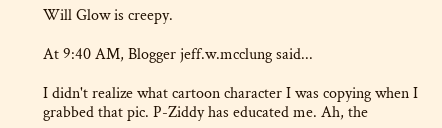Will Glow is creepy.

At 9:40 AM, Blogger jeff.w.mcclung said...

I didn't realize what cartoon character I was copying when I grabbed that pic. P-Ziddy has educated me. Ah, the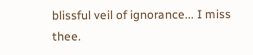blissful veil of ignorance... I miss thee.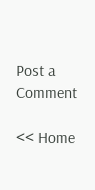Post a Comment

<< Home